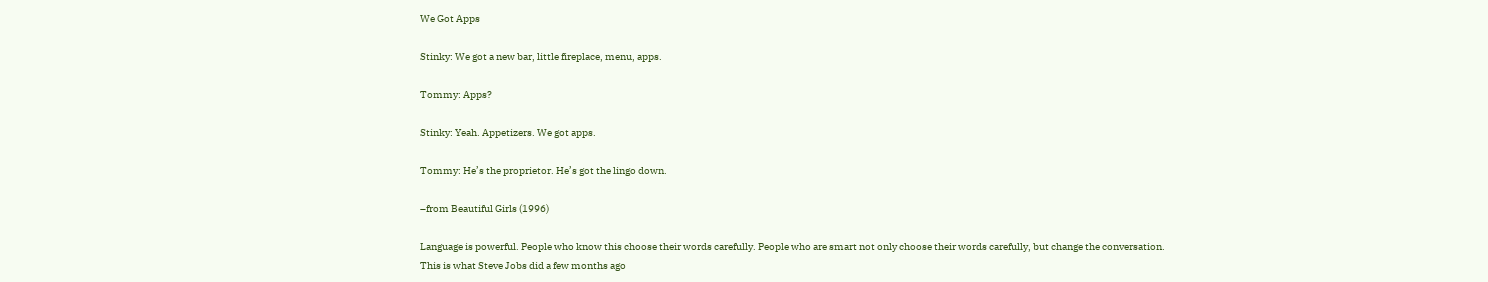We Got Apps

Stinky: We got a new bar, little fireplace, menu, apps.

Tommy: Apps?

Stinky: Yeah. Appetizers. We got apps.

Tommy: He’s the proprietor. He’s got the lingo down.

–from Beautiful Girls (1996)

Language is powerful. People who know this choose their words carefully. People who are smart not only choose their words carefully, but change the conversation.
This is what Steve Jobs did a few months ago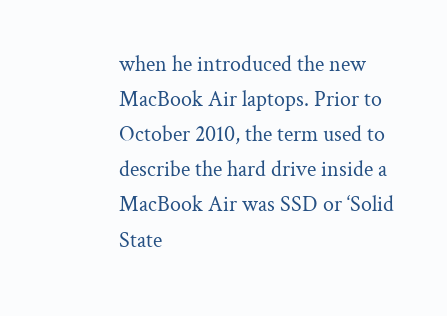when he introduced the new MacBook Air laptops. Prior to October 2010, the term used to describe the hard drive inside a MacBook Air was SSD or ‘Solid State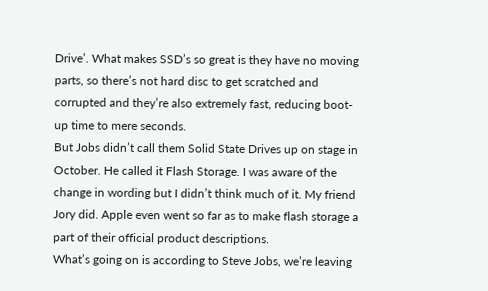Drive’. What makes SSD’s so great is they have no moving parts, so there’s not hard disc to get scratched and corrupted and they’re also extremely fast, reducing boot-up time to mere seconds.
But Jobs didn’t call them Solid State Drives up on stage in October. He called it Flash Storage. I was aware of the change in wording but I didn’t think much of it. My friend Jory did. Apple even went so far as to make flash storage a part of their official product descriptions.
What’s going on is according to Steve Jobs, we’re leaving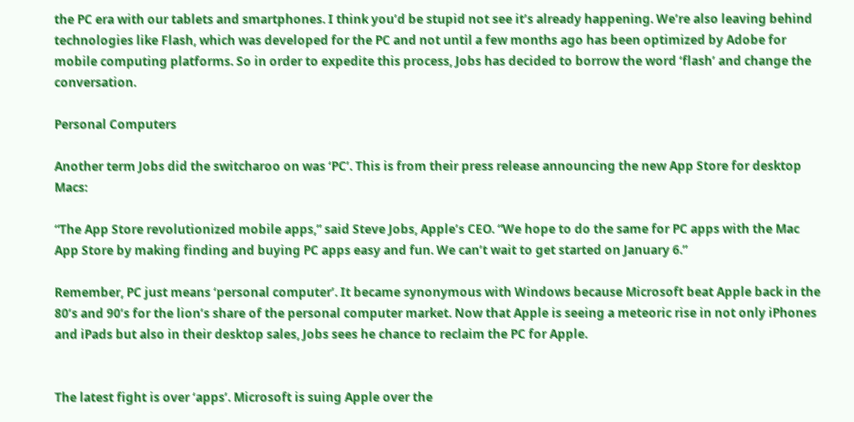the PC era with our tablets and smartphones. I think you’d be stupid not see it’s already happening. We’re also leaving behind technologies like Flash, which was developed for the PC and not until a few months ago has been optimized by Adobe for mobile computing platforms. So in order to expedite this process, Jobs has decided to borrow the word ‘flash’ and change the conversation.

Personal Computers

Another term Jobs did the switcharoo on was ‘PC’. This is from their press release announcing the new App Store for desktop Macs:

“The App Store revolutionized mobile apps,” said Steve Jobs, Apple’s CEO. “We hope to do the same for PC apps with the Mac App Store by making finding and buying PC apps easy and fun. We can’t wait to get started on January 6.”

Remember, PC just means ‘personal computer’. It became synonymous with Windows because Microsoft beat Apple back in the 80’s and 90’s for the lion’s share of the personal computer market. Now that Apple is seeing a meteoric rise in not only iPhones and iPads but also in their desktop sales, Jobs sees he chance to reclaim the PC for Apple.


The latest fight is over ‘apps’. Microsoft is suing Apple over the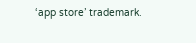‘app store’ trademark.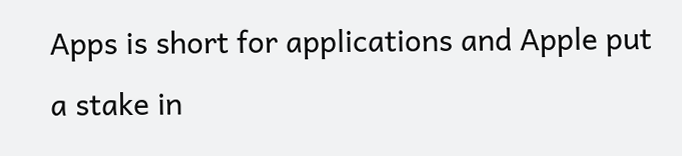Apps is short for applications and Apple put a stake in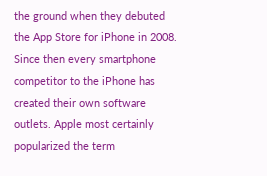the ground when they debuted the App Store for iPhone in 2008. Since then every smartphone competitor to the iPhone has created their own software outlets. Apple most certainly popularized the term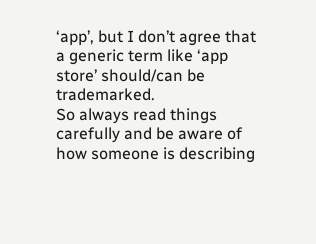‘app’, but I don’t agree that a generic term like ‘app store’ should/can be trademarked.
So always read things carefully and be aware of how someone is describing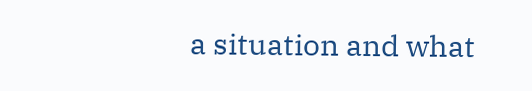a situation and what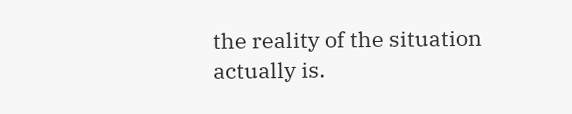the reality of the situation actually is.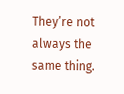They’re not always the same thing.